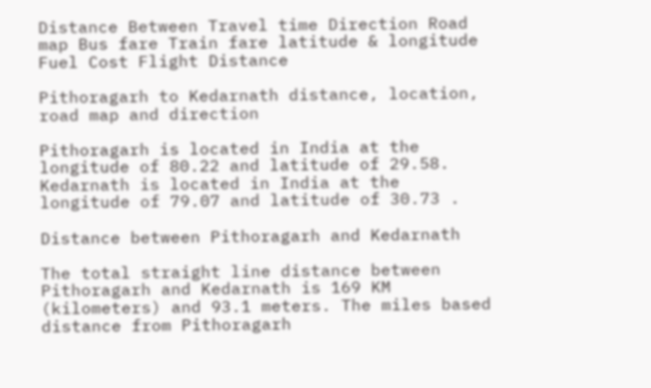Distance Between Travel time Direction Road map Bus fare Train fare latitude & longitude Fuel Cost Flight Distance

Pithoragarh to Kedarnath distance, location, road map and direction

Pithoragarh is located in India at the longitude of 80.22 and latitude of 29.58. Kedarnath is located in India at the longitude of 79.07 and latitude of 30.73 .

Distance between Pithoragarh and Kedarnath

The total straight line distance between Pithoragarh and Kedarnath is 169 KM (kilometers) and 93.1 meters. The miles based distance from Pithoragarh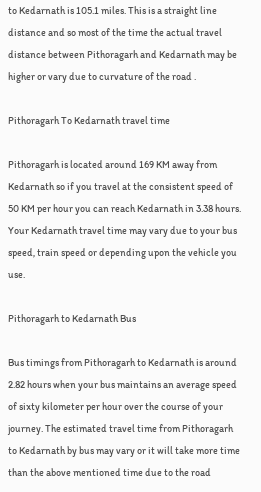to Kedarnath is 105.1 miles. This is a straight line distance and so most of the time the actual travel distance between Pithoragarh and Kedarnath may be higher or vary due to curvature of the road .

Pithoragarh To Kedarnath travel time

Pithoragarh is located around 169 KM away from Kedarnath so if you travel at the consistent speed of 50 KM per hour you can reach Kedarnath in 3.38 hours. Your Kedarnath travel time may vary due to your bus speed, train speed or depending upon the vehicle you use.

Pithoragarh to Kedarnath Bus

Bus timings from Pithoragarh to Kedarnath is around 2.82 hours when your bus maintains an average speed of sixty kilometer per hour over the course of your journey. The estimated travel time from Pithoragarh to Kedarnath by bus may vary or it will take more time than the above mentioned time due to the road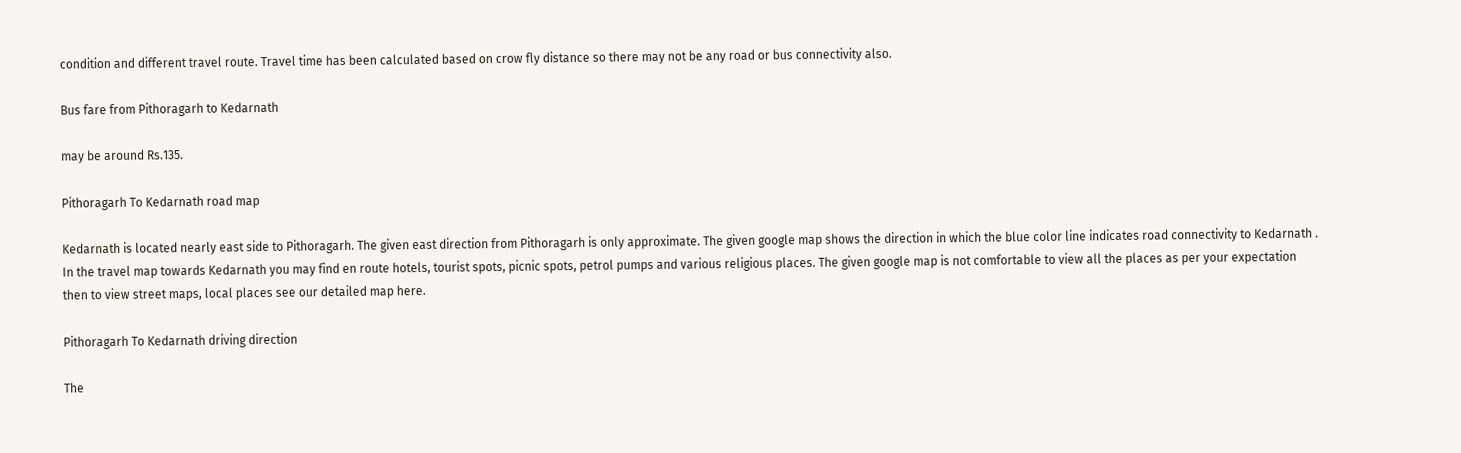condition and different travel route. Travel time has been calculated based on crow fly distance so there may not be any road or bus connectivity also.

Bus fare from Pithoragarh to Kedarnath

may be around Rs.135.

Pithoragarh To Kedarnath road map

Kedarnath is located nearly east side to Pithoragarh. The given east direction from Pithoragarh is only approximate. The given google map shows the direction in which the blue color line indicates road connectivity to Kedarnath . In the travel map towards Kedarnath you may find en route hotels, tourist spots, picnic spots, petrol pumps and various religious places. The given google map is not comfortable to view all the places as per your expectation then to view street maps, local places see our detailed map here.

Pithoragarh To Kedarnath driving direction

The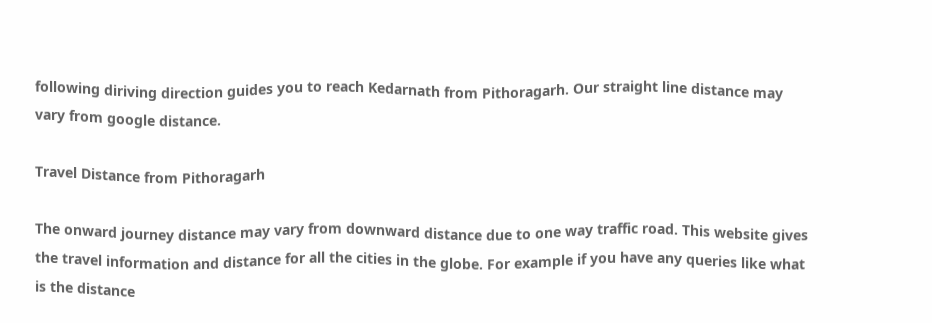following diriving direction guides you to reach Kedarnath from Pithoragarh. Our straight line distance may vary from google distance.

Travel Distance from Pithoragarh

The onward journey distance may vary from downward distance due to one way traffic road. This website gives the travel information and distance for all the cities in the globe. For example if you have any queries like what is the distance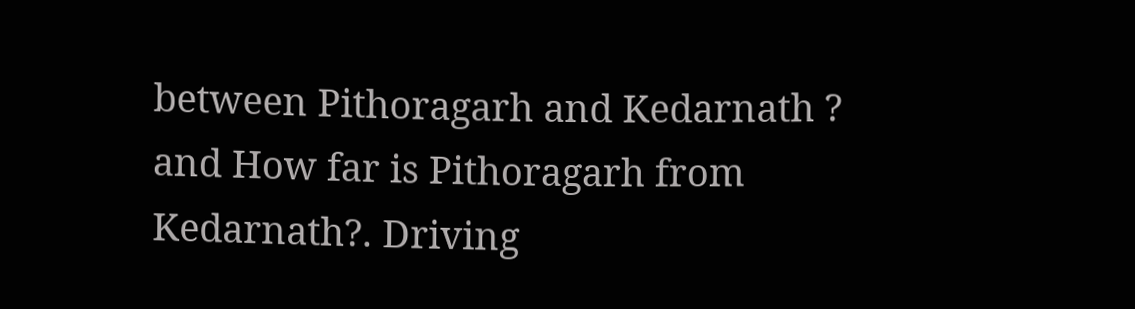between Pithoragarh and Kedarnath ? and How far is Pithoragarh from Kedarnath?. Driving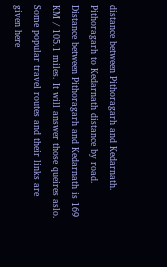distance between Pithoragarh and Kedarnath. Pithoragarh to Kedarnath distance by road. Distance between Pithoragarh and Kedarnath is 169 KM / 105.1 miles. It will answer those queires aslo. Some popular travel routes and their links are given here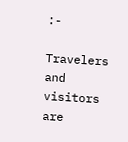:-

Travelers and visitors are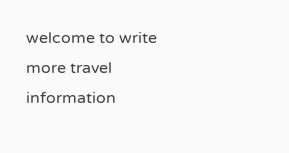welcome to write more travel information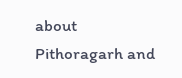about Pithoragarh and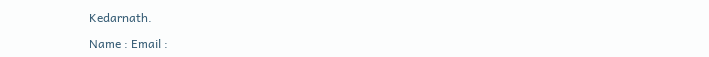Kedarnath.

Name : Email :